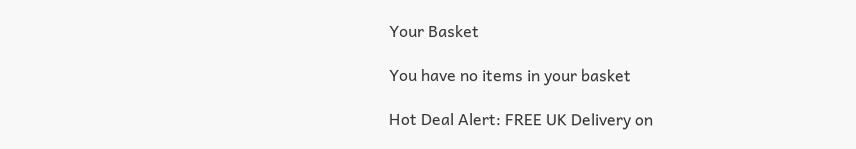Your Basket

You have no items in your basket

Hot Deal Alert: FREE UK Delivery on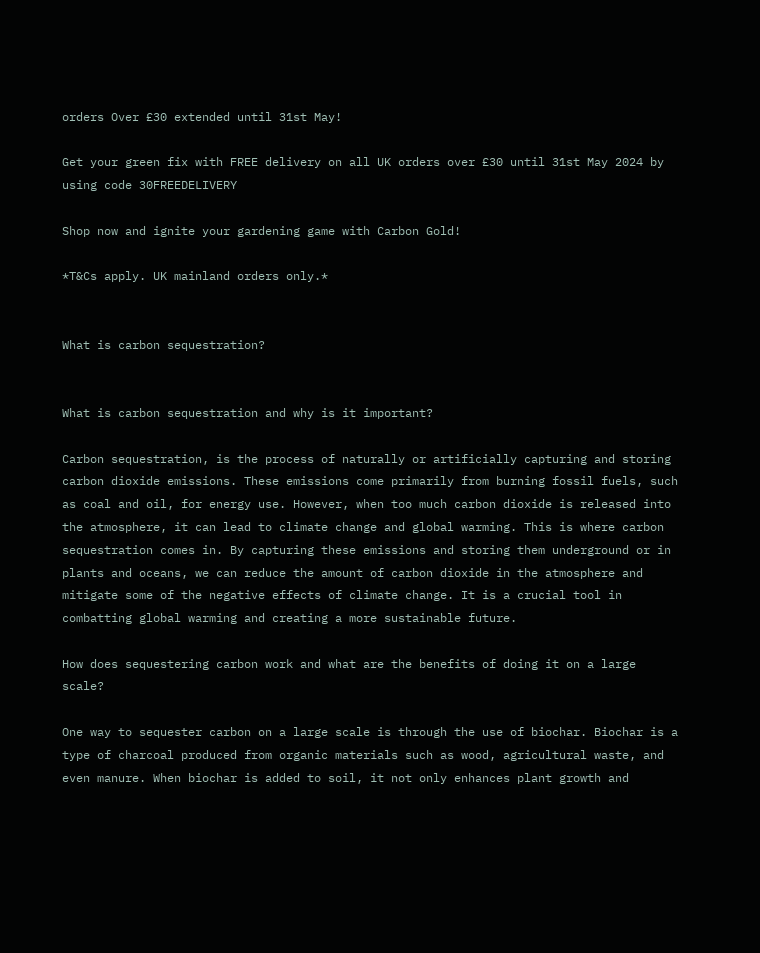orders Over £30 extended until 31st May!

Get your green fix with FREE delivery on all UK orders over £30 until 31st May 2024 by using code 30FREEDELIVERY

Shop now and ignite your gardening game with Carbon Gold!

*T&Cs apply. UK mainland orders only.*


What is carbon sequestration?


What is carbon sequestration and why is it important?

Carbon sequestration, is the process of naturally or artificially capturing and storing carbon dioxide emissions. These emissions come primarily from burning fossil fuels, such as coal and oil, for energy use. However, when too much carbon dioxide is released into the atmosphere, it can lead to climate change and global warming. This is where carbon sequestration comes in. By capturing these emissions and storing them underground or in plants and oceans, we can reduce the amount of carbon dioxide in the atmosphere and mitigate some of the negative effects of climate change. It is a crucial tool in combatting global warming and creating a more sustainable future.

How does sequestering carbon work and what are the benefits of doing it on a large scale?

One way to sequester carbon on a large scale is through the use of biochar. Biochar is a type of charcoal produced from organic materials such as wood, agricultural waste, and even manure. When biochar is added to soil, it not only enhances plant growth and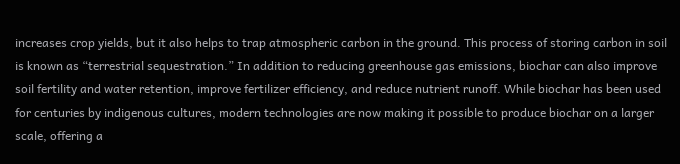increases crop yields, but it also helps to trap atmospheric carbon in the ground. This process of storing carbon in soil is known as “terrestrial sequestration.” In addition to reducing greenhouse gas emissions, biochar can also improve soil fertility and water retention, improve fertilizer efficiency, and reduce nutrient runoff. While biochar has been used for centuries by indigenous cultures, modern technologies are now making it possible to produce biochar on a larger scale, offering a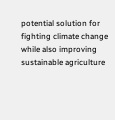potential solution for fighting climate change while also improving sustainable agriculture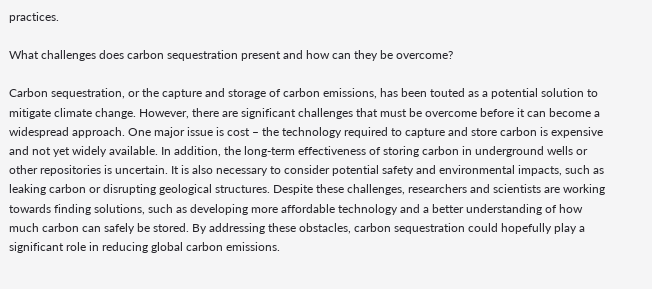practices.

What challenges does carbon sequestration present and how can they be overcome?

Carbon sequestration, or the capture and storage of carbon emissions, has been touted as a potential solution to mitigate climate change. However, there are significant challenges that must be overcome before it can become a widespread approach. One major issue is cost – the technology required to capture and store carbon is expensive and not yet widely available. In addition, the long-term effectiveness of storing carbon in underground wells or other repositories is uncertain. It is also necessary to consider potential safety and environmental impacts, such as leaking carbon or disrupting geological structures. Despite these challenges, researchers and scientists are working towards finding solutions, such as developing more affordable technology and a better understanding of how much carbon can safely be stored. By addressing these obstacles, carbon sequestration could hopefully play a significant role in reducing global carbon emissions.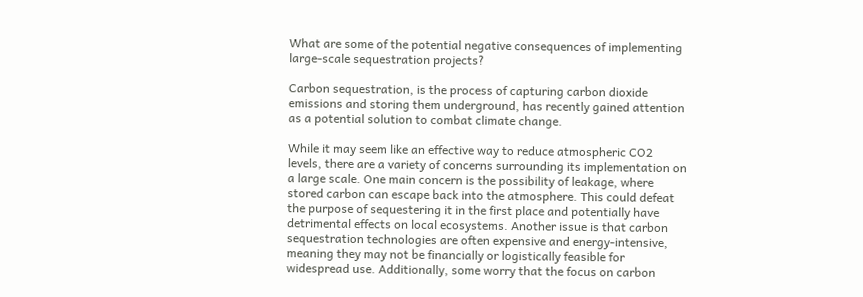What are some of the potential negative consequences of implementing large-scale sequestration projects?

Carbon sequestration, is the process of capturing carbon dioxide emissions and storing them underground, has recently gained attention as a potential solution to combat climate change.

While it may seem like an effective way to reduce atmospheric CO2 levels, there are a variety of concerns surrounding its implementation on a large scale. One main concern is the possibility of leakage, where stored carbon can escape back into the atmosphere. This could defeat the purpose of sequestering it in the first place and potentially have detrimental effects on local ecosystems. Another issue is that carbon sequestration technologies are often expensive and energy-intensive, meaning they may not be financially or logistically feasible for widespread use. Additionally, some worry that the focus on carbon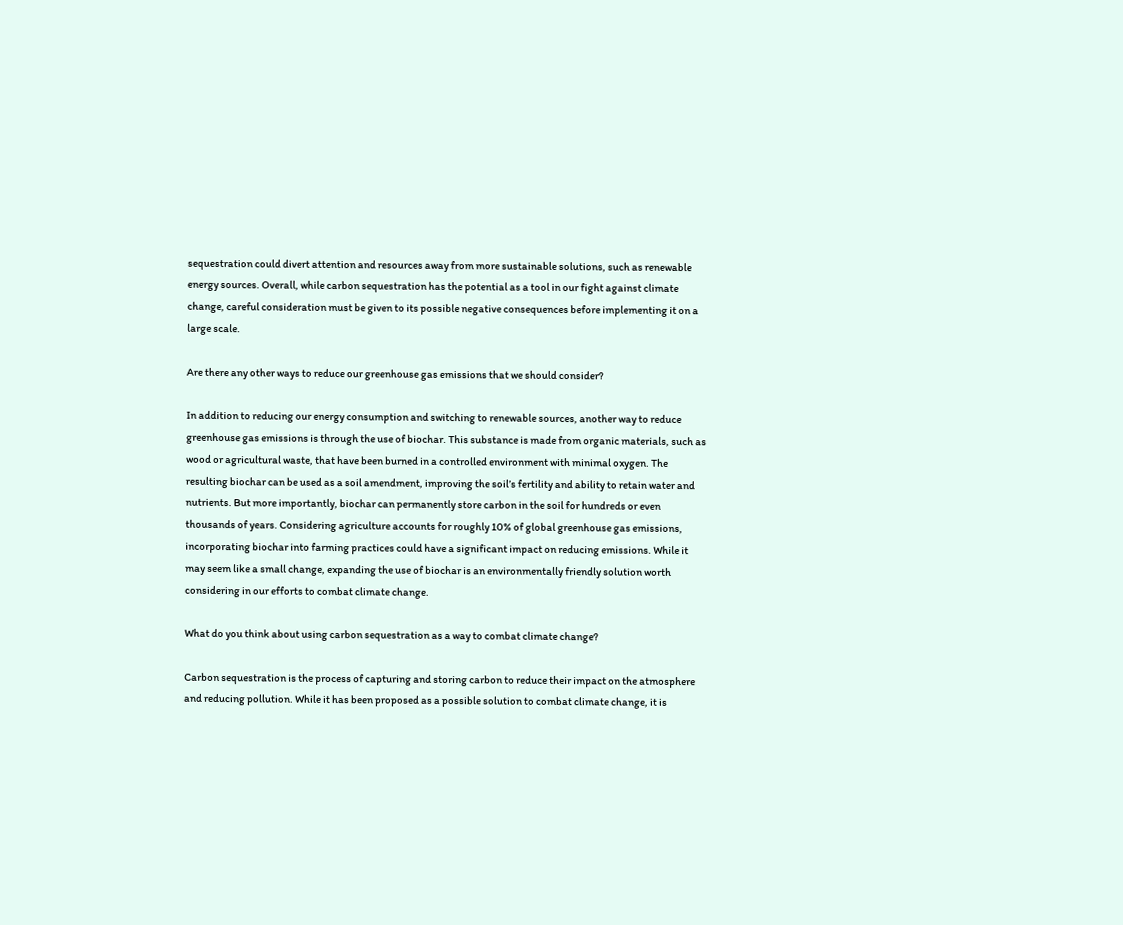sequestration could divert attention and resources away from more sustainable solutions, such as renewable energy sources. Overall, while carbon sequestration has the potential as a tool in our fight against climate change, careful consideration must be given to its possible negative consequences before implementing it on a large scale.

Are there any other ways to reduce our greenhouse gas emissions that we should consider?

In addition to reducing our energy consumption and switching to renewable sources, another way to reduce greenhouse gas emissions is through the use of biochar. This substance is made from organic materials, such as wood or agricultural waste, that have been burned in a controlled environment with minimal oxygen. The resulting biochar can be used as a soil amendment, improving the soil’s fertility and ability to retain water and nutrients. But more importantly, biochar can permanently store carbon in the soil for hundreds or even thousands of years. Considering agriculture accounts for roughly 10% of global greenhouse gas emissions, incorporating biochar into farming practices could have a significant impact on reducing emissions. While it may seem like a small change, expanding the use of biochar is an environmentally friendly solution worth considering in our efforts to combat climate change.

What do you think about using carbon sequestration as a way to combat climate change?

Carbon sequestration is the process of capturing and storing carbon to reduce their impact on the atmosphere and reducing pollution. While it has been proposed as a possible solution to combat climate change, it is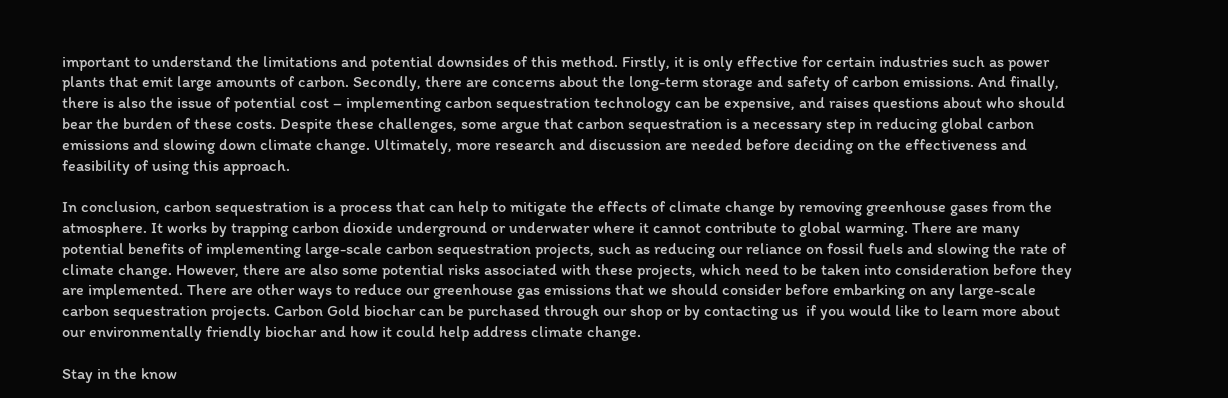important to understand the limitations and potential downsides of this method. Firstly, it is only effective for certain industries such as power plants that emit large amounts of carbon. Secondly, there are concerns about the long-term storage and safety of carbon emissions. And finally, there is also the issue of potential cost – implementing carbon sequestration technology can be expensive, and raises questions about who should bear the burden of these costs. Despite these challenges, some argue that carbon sequestration is a necessary step in reducing global carbon emissions and slowing down climate change. Ultimately, more research and discussion are needed before deciding on the effectiveness and feasibility of using this approach.

In conclusion, carbon sequestration is a process that can help to mitigate the effects of climate change by removing greenhouse gases from the atmosphere. It works by trapping carbon dioxide underground or underwater where it cannot contribute to global warming. There are many potential benefits of implementing large-scale carbon sequestration projects, such as reducing our reliance on fossil fuels and slowing the rate of climate change. However, there are also some potential risks associated with these projects, which need to be taken into consideration before they are implemented. There are other ways to reduce our greenhouse gas emissions that we should consider before embarking on any large-scale carbon sequestration projects. Carbon Gold biochar can be purchased through our shop or by contacting us  if you would like to learn more about our environmentally friendly biochar and how it could help address climate change.

Stay in the know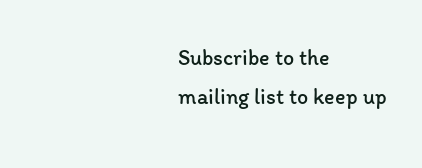Subscribe to the mailing list to keep up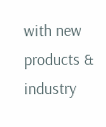with new products & industry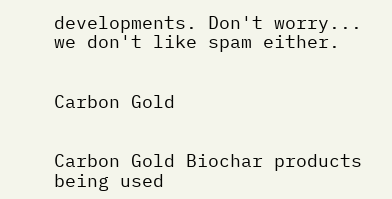developments. Don't worry... we don't like spam either.


Carbon Gold


Carbon Gold Biochar products being used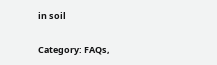in soil

Category: FAQs,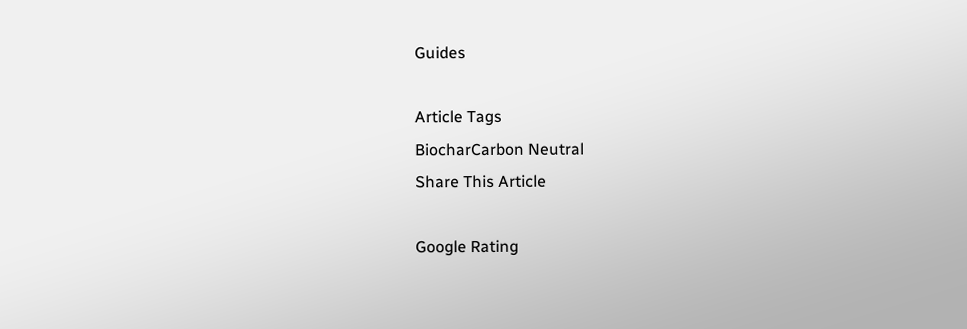Guides

Article Tags
BiocharCarbon Neutral
Share This Article

Google Rating